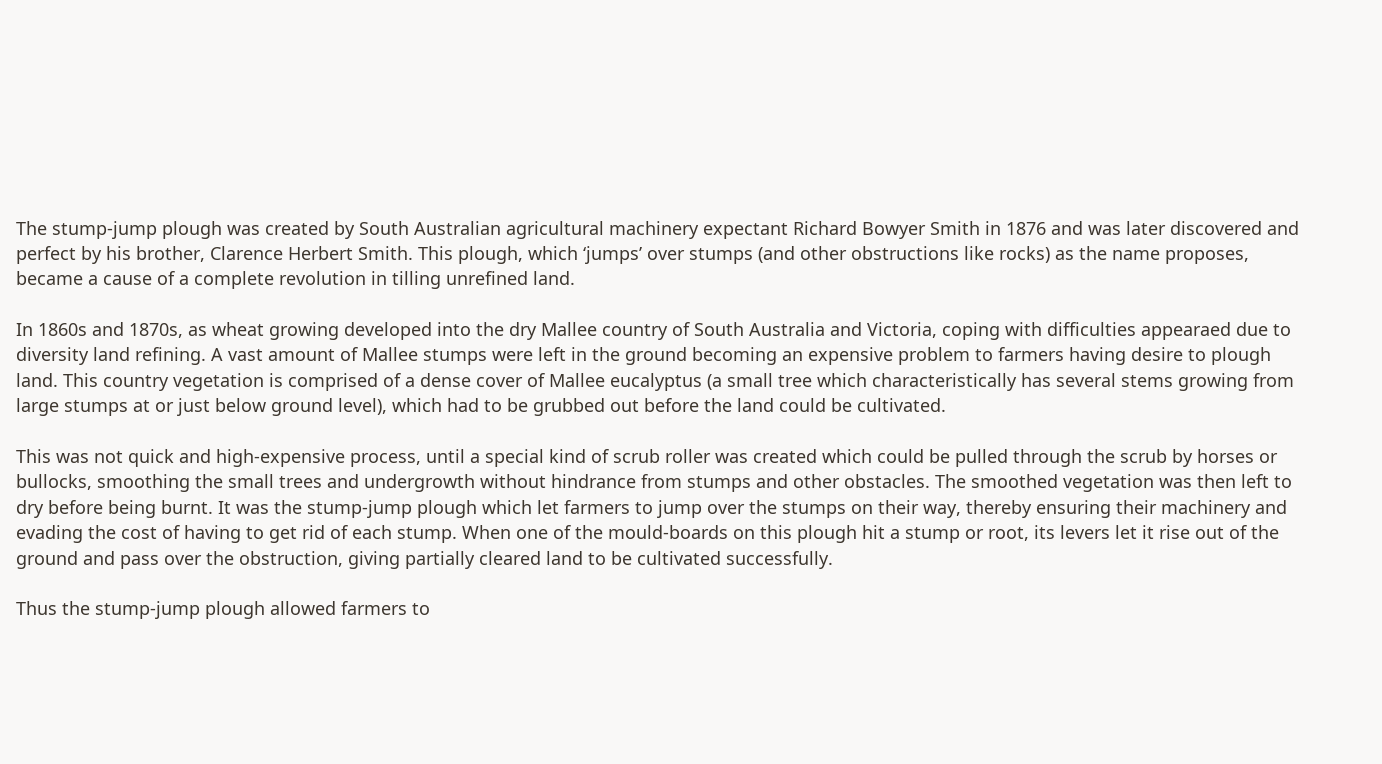The stump-jump plough was created by South Australian agricultural machinery expectant Richard Bowyer Smith in 1876 and was later discovered and perfect by his brother, Clarence Herbert Smith. This plough, which ‘jumps’ over stumps (and other obstructions like rocks) as the name proposes, became a cause of a complete revolution in tilling unrefined land.

In 1860s and 1870s, as wheat growing developed into the dry Mallee country of South Australia and Victoria, coping with difficulties appearaed due to diversity land refining. A vast amount of Mallee stumps were left in the ground becoming an expensive problem to farmers having desire to plough land. This country vegetation is comprised of a dense cover of Mallee eucalyptus (a small tree which characteristically has several stems growing from large stumps at or just below ground level), which had to be grubbed out before the land could be cultivated.

This was not quick and high-expensive process, until a special kind of scrub roller was created which could be pulled through the scrub by horses or bullocks, smoothing the small trees and undergrowth without hindrance from stumps and other obstacles. The smoothed vegetation was then left to dry before being burnt. It was the stump-jump plough which let farmers to jump over the stumps on their way, thereby ensuring their machinery and evading the cost of having to get rid of each stump. When one of the mould-boards on this plough hit a stump or root, its levers let it rise out of the ground and pass over the obstruction, giving partially cleared land to be cultivated successfully.

Thus the stump-jump plough allowed farmers to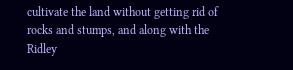cultivate the land without getting rid of rocks and stumps, and along with the Ridley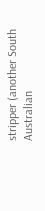stripper (another South Australian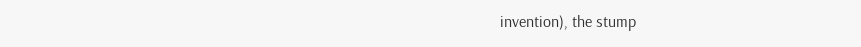invention), the stump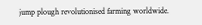jump plough revolutionised farming worldwide.